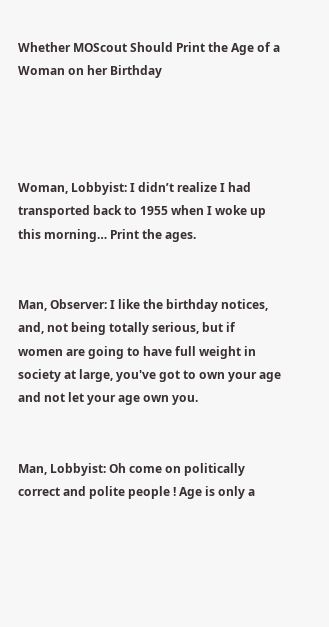Whether MOScout Should Print the Age of a Woman on her Birthday




Woman, Lobbyist: I didn’t realize I had transported back to 1955 when I woke up this morning… Print the ages.


Man, Observer: I like the birthday notices, and, not being totally serious, but if women are going to have full weight in society at large, you've got to own your age and not let your age own you.


Man, Lobbyist: Oh come on politically correct and polite people ! Age is only a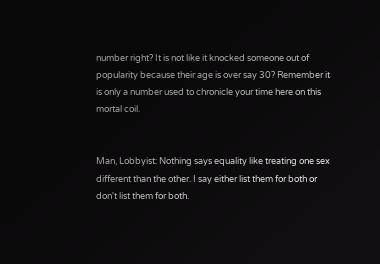number right? It is not like it knocked someone out of popularity because their age is over say 30? Remember it is only a number used to chronicle your time here on this mortal coil.


Man, Lobbyist: Nothing says equality like treating one sex different than the other. I say either list them for both or don't list them for both.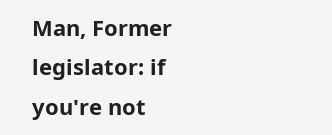Man, Former legislator: if you're not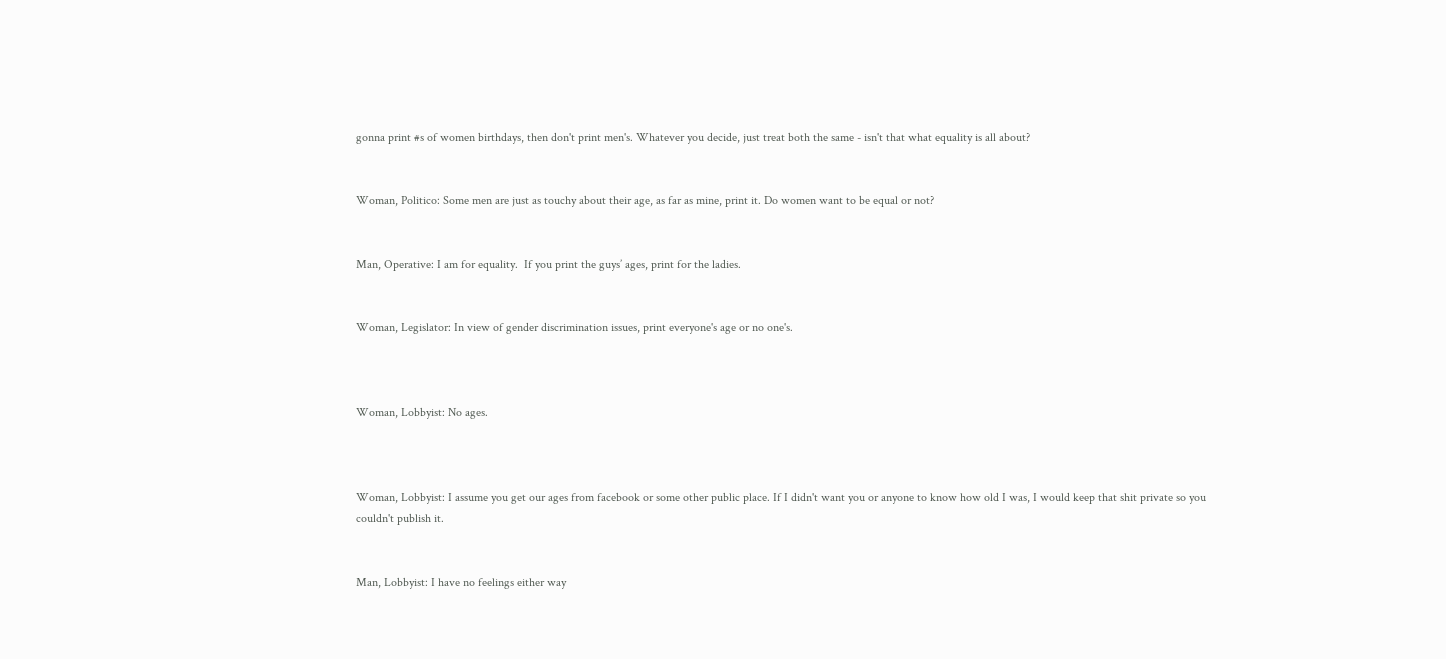gonna print #s of women birthdays, then don't print men's. Whatever you decide, just treat both the same - isn't that what equality is all about?


Woman, Politico: Some men are just as touchy about their age, as far as mine, print it. Do women want to be equal or not?


Man, Operative: I am for equality.  If you print the guys’ ages, print for the ladies.


Woman, Legislator: In view of gender discrimination issues, print everyone's age or no one's.



Woman, Lobbyist: No ages.



Woman, Lobbyist: I assume you get our ages from facebook or some other public place. If I didn't want you or anyone to know how old I was, I would keep that shit private so you couldn't publish it.


Man, Lobbyist: I have no feelings either way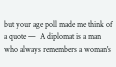but your age poll made me think of a quote —  A diplomat is a man who always remembers a woman's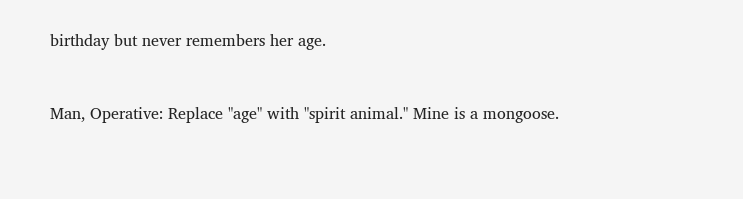birthday but never remembers her age.


Man, Operative: Replace "age" with "spirit animal." Mine is a mongoose.